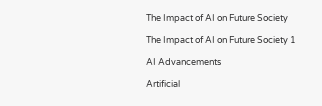The Impact of AI on Future Society

The Impact of AI on Future Society 1

AI Advancements

Artificial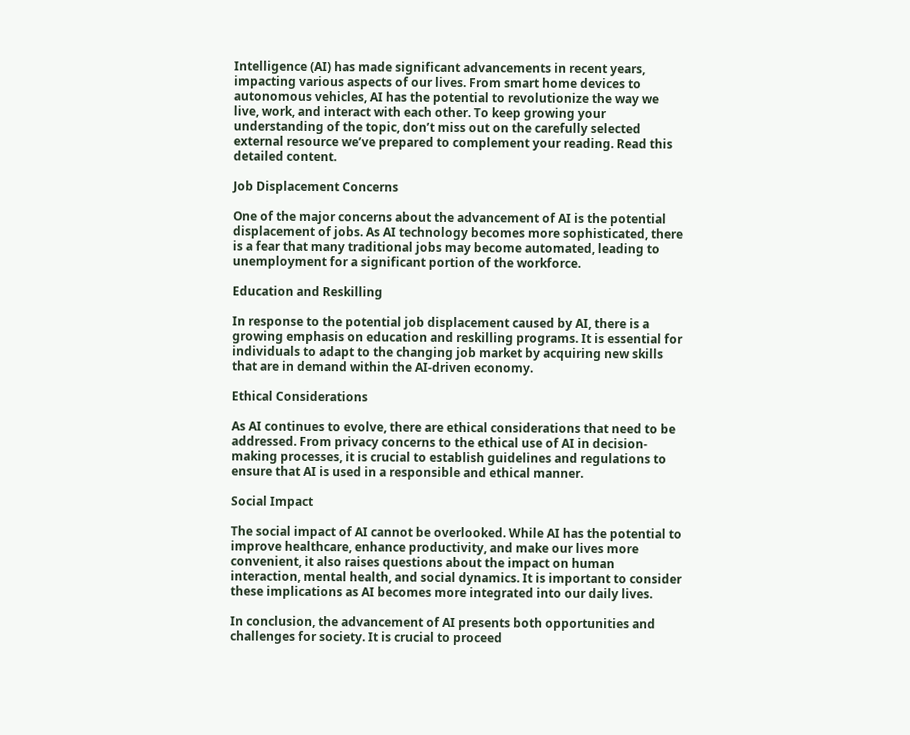Intelligence (AI) has made significant advancements in recent years, impacting various aspects of our lives. From smart home devices to autonomous vehicles, AI has the potential to revolutionize the way we live, work, and interact with each other. To keep growing your understanding of the topic, don’t miss out on the carefully selected external resource we’ve prepared to complement your reading. Read this detailed content.

Job Displacement Concerns

One of the major concerns about the advancement of AI is the potential displacement of jobs. As AI technology becomes more sophisticated, there is a fear that many traditional jobs may become automated, leading to unemployment for a significant portion of the workforce.

Education and Reskilling

In response to the potential job displacement caused by AI, there is a growing emphasis on education and reskilling programs. It is essential for individuals to adapt to the changing job market by acquiring new skills that are in demand within the AI-driven economy.

Ethical Considerations

As AI continues to evolve, there are ethical considerations that need to be addressed. From privacy concerns to the ethical use of AI in decision-making processes, it is crucial to establish guidelines and regulations to ensure that AI is used in a responsible and ethical manner.

Social Impact

The social impact of AI cannot be overlooked. While AI has the potential to improve healthcare, enhance productivity, and make our lives more convenient, it also raises questions about the impact on human interaction, mental health, and social dynamics. It is important to consider these implications as AI becomes more integrated into our daily lives.

In conclusion, the advancement of AI presents both opportunities and challenges for society. It is crucial to proceed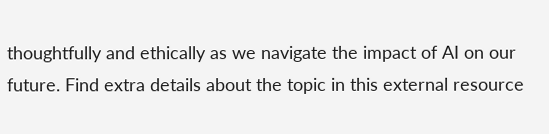thoughtfully and ethically as we navigate the impact of AI on our future. Find extra details about the topic in this external resource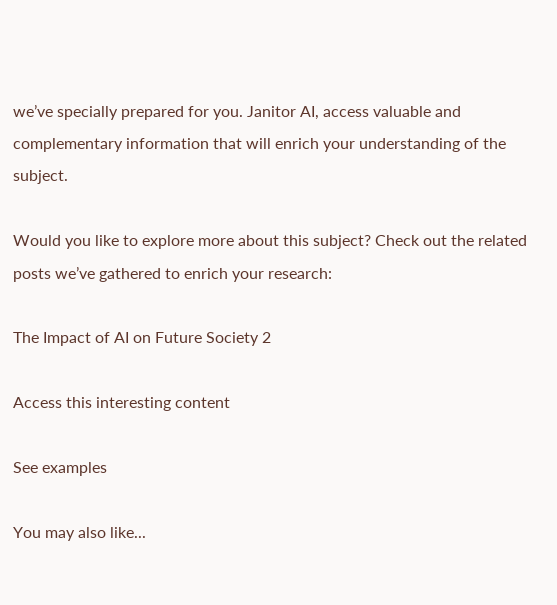we’ve specially prepared for you. Janitor AI, access valuable and complementary information that will enrich your understanding of the subject.

Would you like to explore more about this subject? Check out the related posts we’ve gathered to enrich your research:

The Impact of AI on Future Society 2

Access this interesting content

See examples

You may also like...